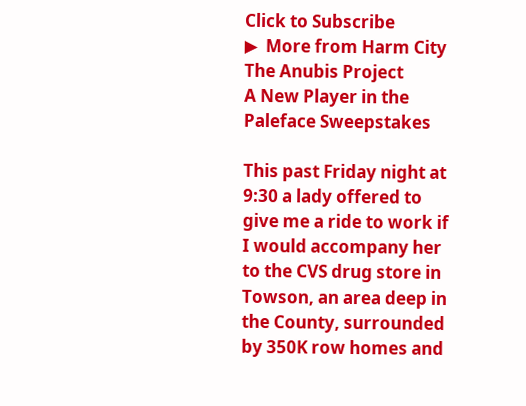Click to Subscribe
▶  More from Harm City
The Anubis Project
A New Player in the Paleface Sweepstakes

This past Friday night at 9:30 a lady offered to give me a ride to work if I would accompany her to the CVS drug store in Towson, an area deep in the County, surrounded by 350K row homes and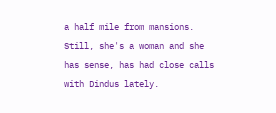a half mile from mansions. Still, she's a woman and she has sense, has had close calls with Dindus lately.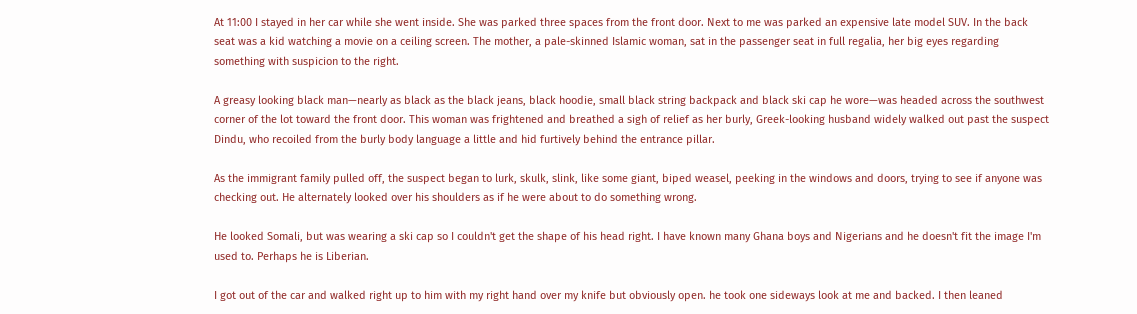At 11:00 I stayed in her car while she went inside. She was parked three spaces from the front door. Next to me was parked an expensive late model SUV. In the back seat was a kid watching a movie on a ceiling screen. The mother, a pale-skinned Islamic woman, sat in the passenger seat in full regalia, her big eyes regarding something with suspicion to the right.

A greasy looking black man—nearly as black as the black jeans, black hoodie, small black string backpack and black ski cap he wore—was headed across the southwest corner of the lot toward the front door. This woman was frightened and breathed a sigh of relief as her burly, Greek-looking husband widely walked out past the suspect Dindu, who recoiled from the burly body language a little and hid furtively behind the entrance pillar.

As the immigrant family pulled off, the suspect began to lurk, skulk, slink, like some giant, biped weasel, peeking in the windows and doors, trying to see if anyone was checking out. He alternately looked over his shoulders as if he were about to do something wrong.

He looked Somali, but was wearing a ski cap so I couldn't get the shape of his head right. I have known many Ghana boys and Nigerians and he doesn't fit the image I'm used to. Perhaps he is Liberian.

I got out of the car and walked right up to him with my right hand over my knife but obviously open. he took one sideways look at me and backed. I then leaned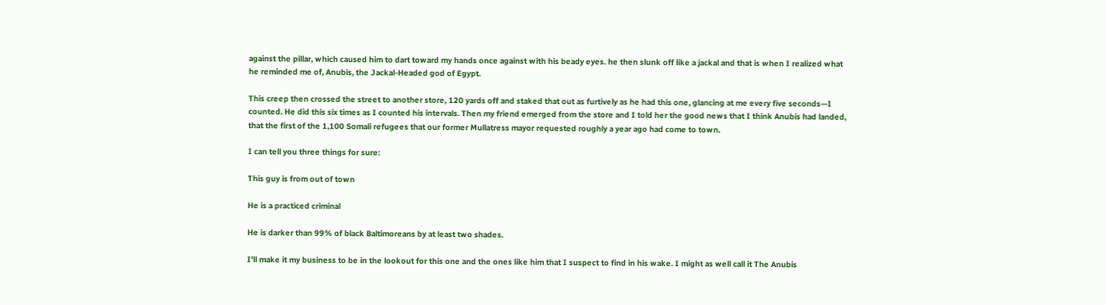against the pillar, which caused him to dart toward my hands once against with his beady eyes. he then slunk off like a jackal and that is when I realized what he reminded me of, Anubis, the Jackal-Headed god of Egypt.

This creep then crossed the street to another store, 120 yards off and staked that out as furtively as he had this one, glancing at me every five seconds—I counted. He did this six times as I counted his intervals. Then my friend emerged from the store and I told her the good news that I think Anubis had landed, that the first of the 1,100 Somali refugees that our former Mullatress mayor requested roughly a year ago had come to town.

I can tell you three things for sure:

This guy is from out of town

He is a practiced criminal

He is darker than 99% of black Baltimoreans by at least two shades.

I'll make it my business to be in the lookout for this one and the ones like him that I suspect to find in his wake. I might as well call it The Anubis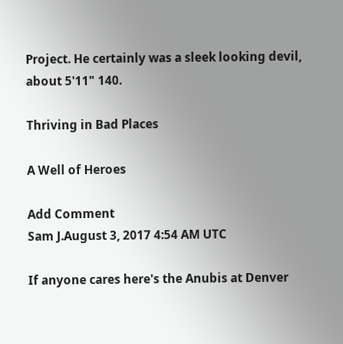Project. He certainly was a sleek looking devil, about 5'11" 140.

Thriving in Bad Places

A Well of Heroes

Add Comment
Sam J.August 3, 2017 4:54 AM UTC

If anyone cares here's the Anubis at Denver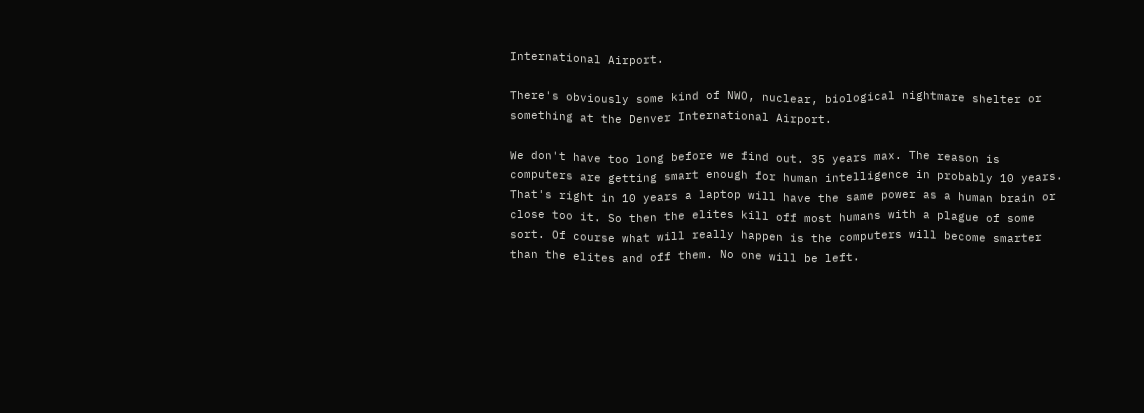International Airport.

There's obviously some kind of NWO, nuclear, biological nightmare shelter or something at the Denver International Airport.

We don't have too long before we find out. 35 years max. The reason is computers are getting smart enough for human intelligence in probably 10 years. That's right in 10 years a laptop will have the same power as a human brain or close too it. So then the elites kill off most humans with a plague of some sort. Of course what will really happen is the computers will become smarter than the elites and off them. No one will be left.